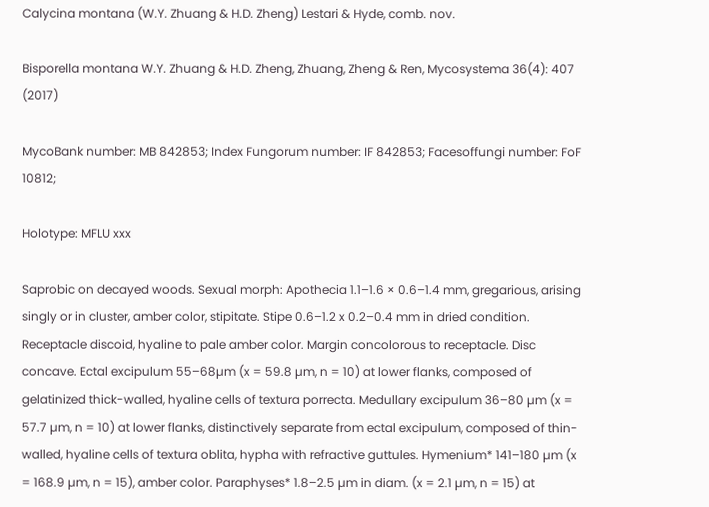Calycina montana (W.Y. Zhuang & H.D. Zheng) Lestari & Hyde, comb. nov.

Bisporella montana W.Y. Zhuang & H.D. Zheng, Zhuang, Zheng & Ren, Mycosystema 36(4): 407 (2017)

MycoBank number: MB 842853; Index Fungorum number: IF 842853; Facesoffungi number: FoF 10812;

Holotype: MFLU xxx

Saprobic on decayed woods. Sexual morph: Apothecia 1.1–1.6 × 0.6–1.4 mm, gregarious, arising singly or in cluster, amber color, stipitate. Stipe 0.6–1.2 x 0.2–0.4 mm in dried condition. Receptacle discoid, hyaline to pale amber color. Margin concolorous to receptacle. Disc concave. Ectal excipulum 55–68µm (x = 59.8 µm, n = 10) at lower flanks, composed of gelatinized thick-walled, hyaline cells of textura porrecta. Medullary excipulum 36–80 µm (x = 57.7 µm, n = 10) at lower flanks, distinctively separate from ectal excipulum, composed of thin-walled, hyaline cells of textura oblita, hypha with refractive guttules. Hymenium* 141–180 µm (x = 168.9 µm, n = 15), amber color. Paraphyses* 1.8–2.5 µm in diam. (x = 2.1 µm, n = 15) at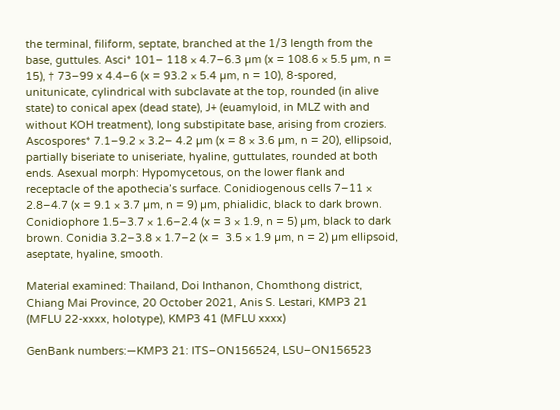the terminal, filiform, septate, branched at the 1/3 length from the base, guttules. Asci* 101– 118 × 4.7–6.3 µm (x = 108.6 × 5.5 µm, n = 15), † 73–99 x 4.4–6 (x = 93.2 × 5.4 µm, n = 10), 8-spored, unitunicate, cylindrical with subclavate at the top, rounded (in alive state) to conical apex (dead state), J+ (euamyloid, in MLZ with and without KOH treatment), long substipitate base, arising from croziers. Ascospores* 7.1–9.2 × 3.2– 4.2 µm (x = 8 × 3.6 µm, n = 20), ellipsoid, partially biseriate to uniseriate, hyaline, guttulates, rounded at both ends. Asexual morph: Hypomycetous, on the lower flank and receptacle of the apothecia’s surface. Conidiogenous cells 7–11 × 2.8–4.7 (x = 9.1 × 3.7 µm, n = 9) µm, phialidic, black to dark brown. Conidiophore 1.5–3.7 × 1.6–2.4 (x = 3 × 1.9, n = 5) µm, black to dark brown. Conidia 3.2–3.8 × 1.7–2 (x =  3.5 × 1.9 µm, n = 2) µm ellipsoid, aseptate, hyaline, smooth.

Material examined: Thailand, Doi Inthanon, Chomthong district, Chiang Mai Province, 20 October 2021, Anis S. Lestari, KMP3 21 (MFLU 22-xxxx, holotype), KMP3 41 (MFLU xxxx)

GenBank numbers:—KMP3 21: ITS–ON156524, LSU–ON156523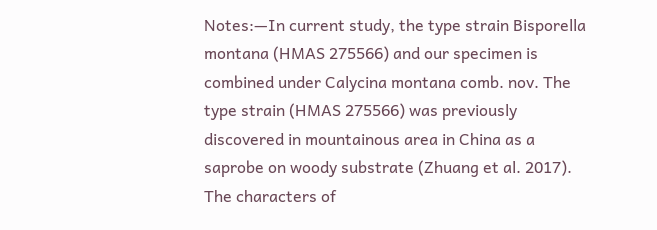Notes:—In current study, the type strain Bisporella montana (HMAS 275566) and our specimen is combined under Calycina montana comb. nov. The type strain (HMAS 275566) was previously discovered in mountainous area in China as a saprobe on woody substrate (Zhuang et al. 2017). The characters of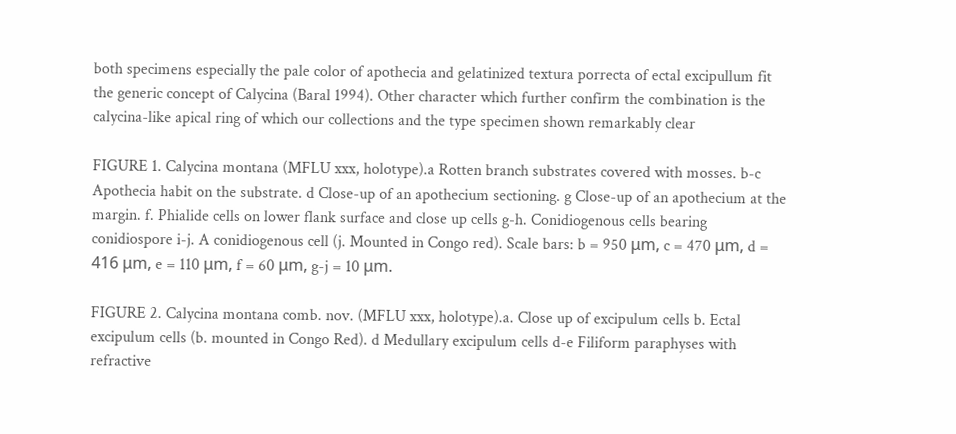both specimens especially the pale color of apothecia and gelatinized textura porrecta of ectal excipullum fit the generic concept of Calycina (Baral 1994). Other character which further confirm the combination is the calycina-like apical ring of which our collections and the type specimen shown remarkably clear

FIGURE 1. Calycina montana (MFLU xxx, holotype).a Rotten branch substrates covered with mosses. b-c Apothecia habit on the substrate. d Close-up of an apothecium sectioning. g Close-up of an apothecium at the margin. f. Phialide cells on lower flank surface and close up cells g-h. Conidiogenous cells bearing conidiospore i-j. A conidiogenous cell (j. Mounted in Congo red). Scale bars: b = 950 μm, c = 470 μm, d = 416 μm, e = 110 μm, f = 60 μm, g-j = 10 μm.

FIGURE 2. Calycina montana comb. nov. (MFLU xxx, holotype).a. Close up of excipulum cells b. Ectal excipulum cells (b. mounted in Congo Red). d Medullary excipulum cells d-e Filiform paraphyses with refractive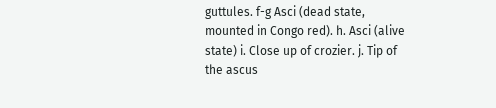guttules. f-g Asci (dead state, mounted in Congo red). h. Asci (alive state) i. Close up of crozier. j. Tip of the ascus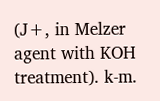(J+, in Melzer agent with KOH treatment). k-m.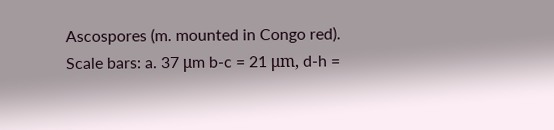Ascospores (m. mounted in Congo red). Scale bars: a. 37 μm b-c = 21 μm, d-h =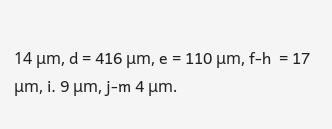14 μm, d = 416 μm, e = 110 μm, f-h  = 17 μm, i. 9 μm, j-m 4 μm.